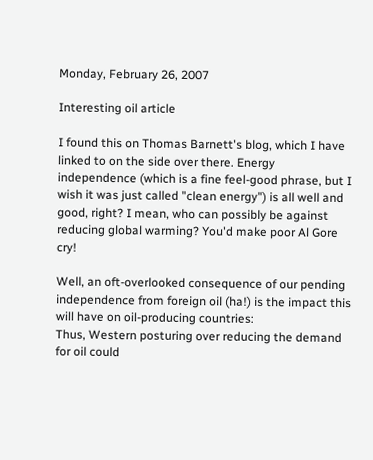Monday, February 26, 2007

Interesting oil article

I found this on Thomas Barnett's blog, which I have linked to on the side over there. Energy independence (which is a fine feel-good phrase, but I wish it was just called "clean energy") is all well and good, right? I mean, who can possibly be against reducing global warming? You'd make poor Al Gore cry!

Well, an oft-overlooked consequence of our pending independence from foreign oil (ha!) is the impact this will have on oil-producing countries:
Thus, Western posturing over reducing the demand for oil could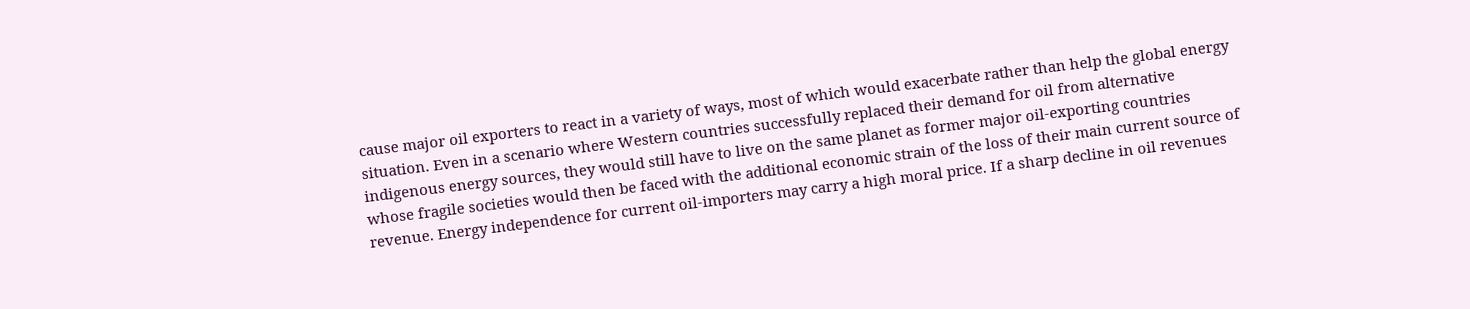cause major oil exporters to react in a variety of ways, most of which would exacerbate rather than help the global energy situation. Even in a scenario where Western countries successfully replaced their demand for oil from alternative indigenous energy sources, they would still have to live on the same planet as former major oil-exporting countries whose fragile societies would then be faced with the additional economic strain of the loss of their main current source of revenue. Energy independence for current oil-importers may carry a high moral price. If a sharp decline in oil revenues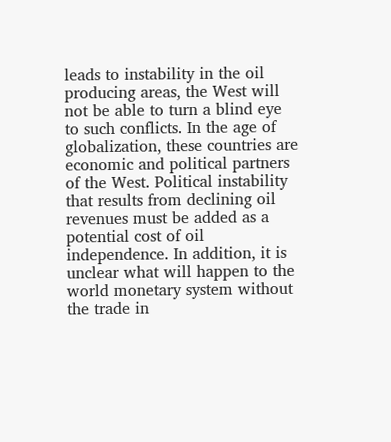leads to instability in the oil producing areas, the West will not be able to turn a blind eye to such conflicts. In the age of globalization, these countries are economic and political partners of the West. Political instability that results from declining oil revenues must be added as a potential cost of oil independence. In addition, it is unclear what will happen to the world monetary system without the trade in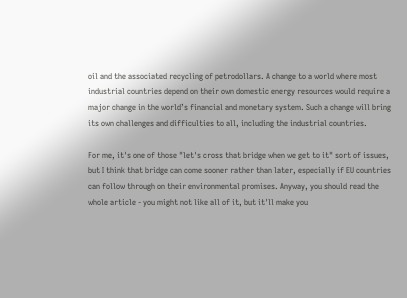oil and the associated recycling of petrodollars. A change to a world where most industrial countries depend on their own domestic energy resources would require a major change in the world’s financial and monetary system. Such a change will bring its own challenges and difficulties to all, including the industrial countries.

For me, it's one of those "let's cross that bridge when we get to it" sort of issues, but I think that bridge can come sooner rather than later, especially if EU countries can follow through on their environmental promises. Anyway, you should read the whole article - you might not like all of it, but it'll make you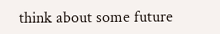think about some future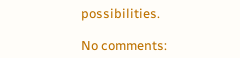possibilities.

No comments: